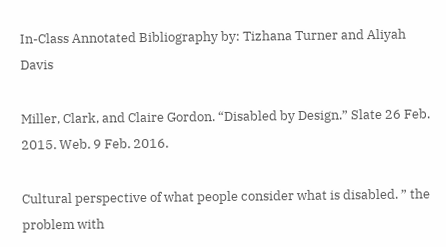In-Class Annotated Bibliography by: Tizhana Turner and Aliyah Davis

Miller, Clark, and Claire Gordon. “Disabled by Design.” Slate 26 Feb. 2015. Web. 9 Feb. 2016.

Cultural perspective of what people consider what is disabled. ” the problem with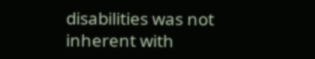disabilities was not inherent with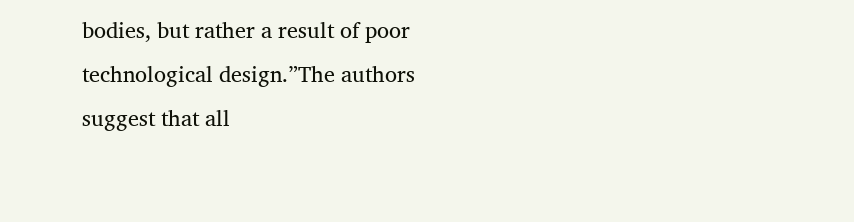bodies, but rather a result of poor technological design.”The authors suggest that all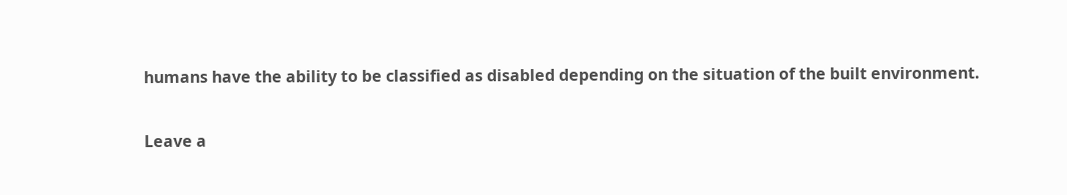humans have the ability to be classified as disabled depending on the situation of the built environment.

Leave a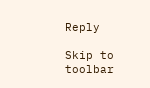Reply

Skip to toolbar